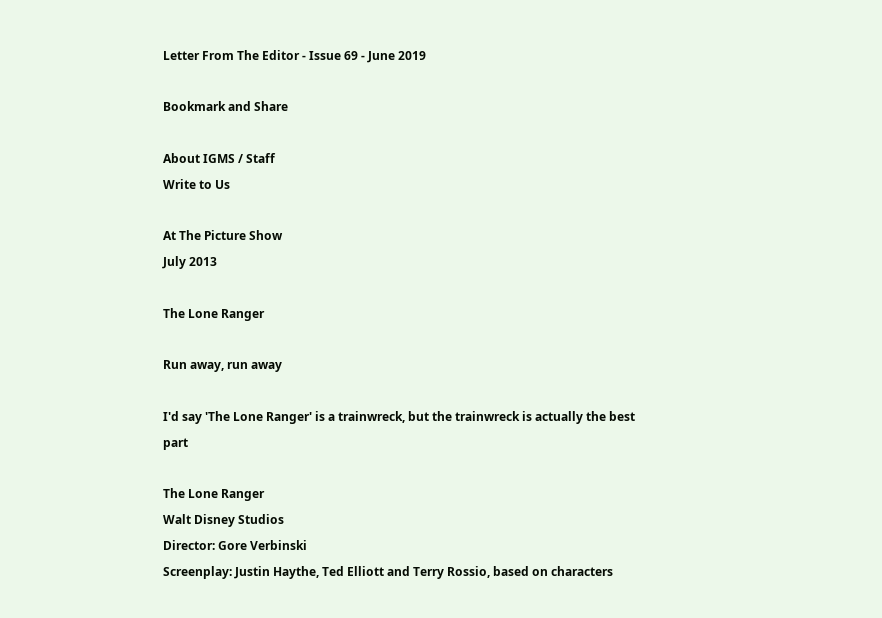Letter From The Editor - Issue 69 - June 2019

Bookmark and Share

About IGMS / Staff
Write to Us

At The Picture Show
July 2013

The Lone Ranger

Run away, run away

I'd say 'The Lone Ranger' is a trainwreck, but the trainwreck is actually the best part

The Lone Ranger
Walt Disney Studios
Director: Gore Verbinski
Screenplay: Justin Haythe, Ted Elliott and Terry Rossio, based on characters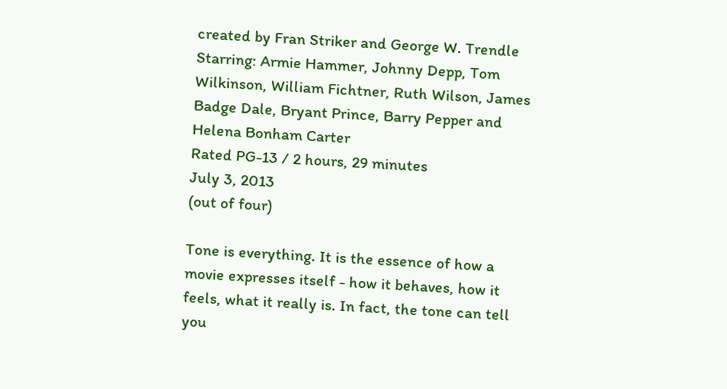created by Fran Striker and George W. Trendle
Starring: Armie Hammer, Johnny Depp, Tom Wilkinson, William Fichtner, Ruth Wilson, James Badge Dale, Bryant Prince, Barry Pepper and Helena Bonham Carter
Rated PG-13 / 2 hours, 29 minutes
July 3, 2013
(out of four)

Tone is everything. It is the essence of how a movie expresses itself - how it behaves, how it feels, what it really is. In fact, the tone can tell you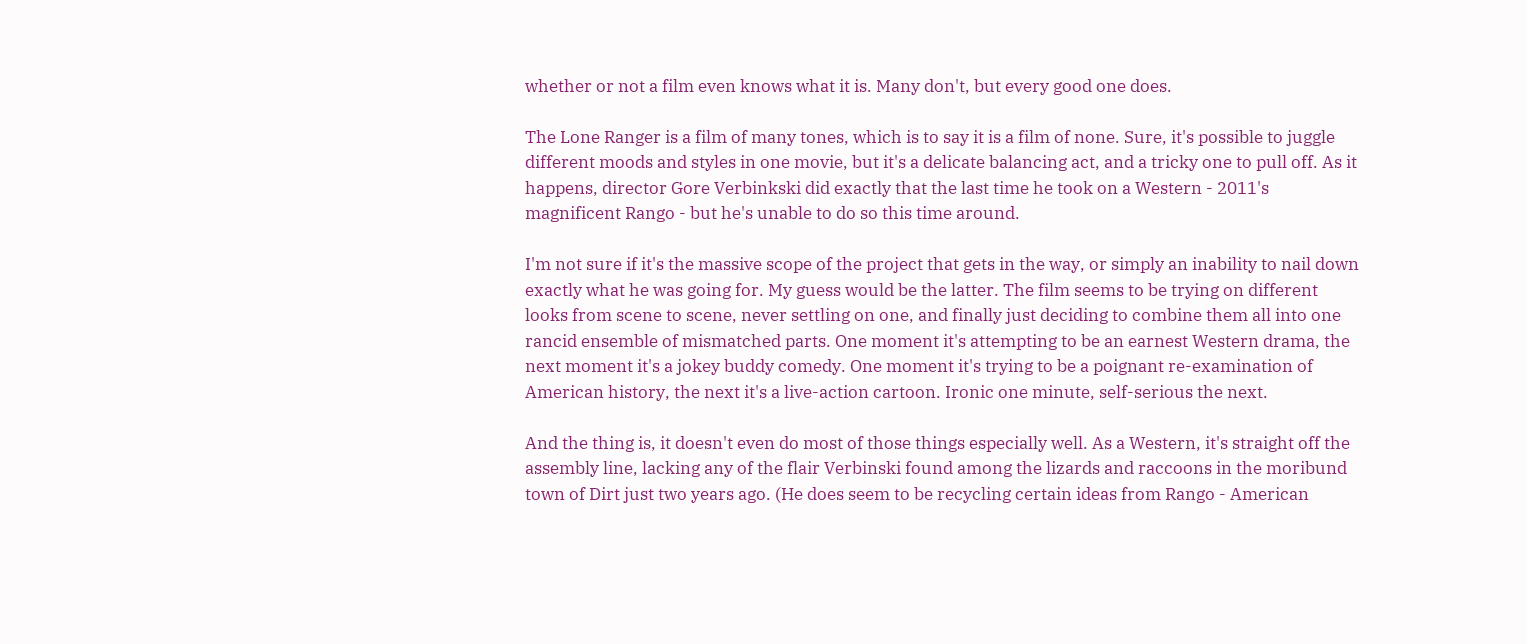whether or not a film even knows what it is. Many don't, but every good one does.

The Lone Ranger is a film of many tones, which is to say it is a film of none. Sure, it's possible to juggle different moods and styles in one movie, but it's a delicate balancing act, and a tricky one to pull off. As it happens, director Gore Verbinkski did exactly that the last time he took on a Western - 2011's magnificent Rango - but he's unable to do so this time around.

I'm not sure if it's the massive scope of the project that gets in the way, or simply an inability to nail down exactly what he was going for. My guess would be the latter. The film seems to be trying on different looks from scene to scene, never settling on one, and finally just deciding to combine them all into one rancid ensemble of mismatched parts. One moment it's attempting to be an earnest Western drama, the next moment it's a jokey buddy comedy. One moment it's trying to be a poignant re-examination of American history, the next it's a live-action cartoon. Ironic one minute, self-serious the next.

And the thing is, it doesn't even do most of those things especially well. As a Western, it's straight off the assembly line, lacking any of the flair Verbinski found among the lizards and raccoons in the moribund town of Dirt just two years ago. (He does seem to be recycling certain ideas from Rango - American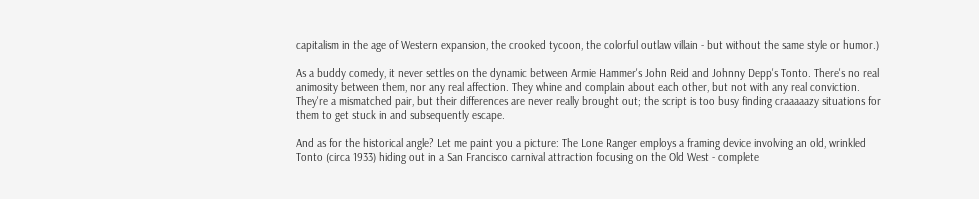capitalism in the age of Western expansion, the crooked tycoon, the colorful outlaw villain - but without the same style or humor.)

As a buddy comedy, it never settles on the dynamic between Armie Hammer's John Reid and Johnny Depp's Tonto. There's no real animosity between them, nor any real affection. They whine and complain about each other, but not with any real conviction. They're a mismatched pair, but their differences are never really brought out; the script is too busy finding craaaaazy situations for them to get stuck in and subsequently escape.

And as for the historical angle? Let me paint you a picture: The Lone Ranger employs a framing device involving an old, wrinkled Tonto (circa 1933) hiding out in a San Francisco carnival attraction focusing on the Old West - complete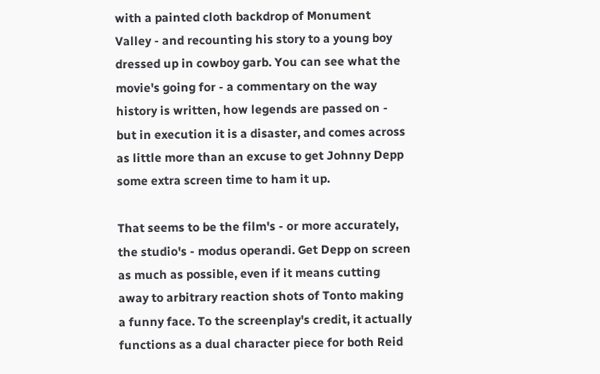with a painted cloth backdrop of Monument Valley - and recounting his story to a young boy dressed up in cowboy garb. You can see what the movie's going for - a commentary on the way history is written, how legends are passed on - but in execution it is a disaster, and comes across as little more than an excuse to get Johnny Depp some extra screen time to ham it up.

That seems to be the film's - or more accurately, the studio's - modus operandi. Get Depp on screen as much as possible, even if it means cutting away to arbitrary reaction shots of Tonto making a funny face. To the screenplay's credit, it actually functions as a dual character piece for both Reid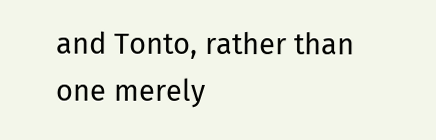and Tonto, rather than one merely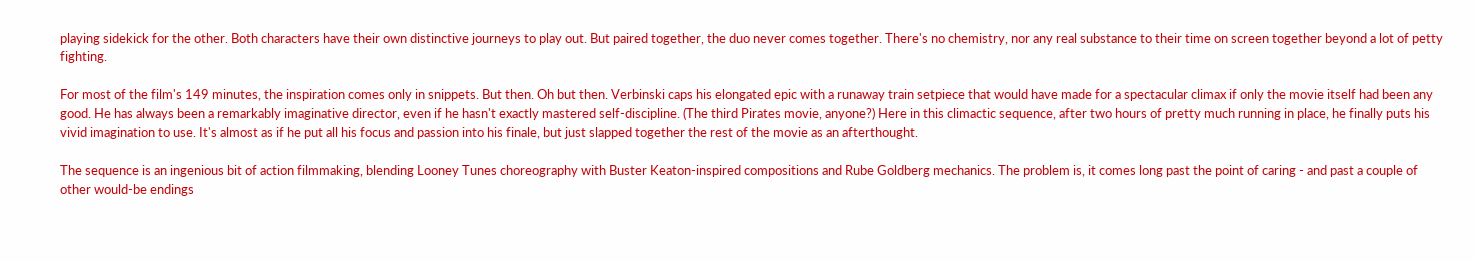playing sidekick for the other. Both characters have their own distinctive journeys to play out. But paired together, the duo never comes together. There's no chemistry, nor any real substance to their time on screen together beyond a lot of petty fighting.

For most of the film's 149 minutes, the inspiration comes only in snippets. But then. Oh but then. Verbinski caps his elongated epic with a runaway train setpiece that would have made for a spectacular climax if only the movie itself had been any good. He has always been a remarkably imaginative director, even if he hasn't exactly mastered self-discipline. (The third Pirates movie, anyone?) Here in this climactic sequence, after two hours of pretty much running in place, he finally puts his vivid imagination to use. It's almost as if he put all his focus and passion into his finale, but just slapped together the rest of the movie as an afterthought.

The sequence is an ingenious bit of action filmmaking, blending Looney Tunes choreography with Buster Keaton-inspired compositions and Rube Goldberg mechanics. The problem is, it comes long past the point of caring - and past a couple of other would-be endings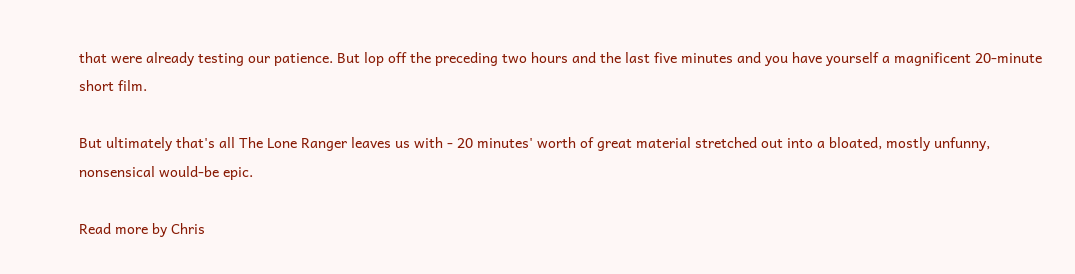that were already testing our patience. But lop off the preceding two hours and the last five minutes and you have yourself a magnificent 20-minute short film.

But ultimately that's all The Lone Ranger leaves us with - 20 minutes' worth of great material stretched out into a bloated, mostly unfunny, nonsensical would-be epic.

Read more by Chris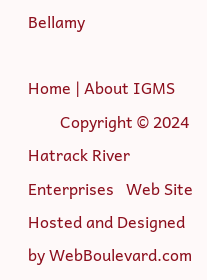Bellamy

Home | About IGMS
        Copyright © 2024 Hatrack River Enterprises   Web Site Hosted and Designed by WebBoulevard.com